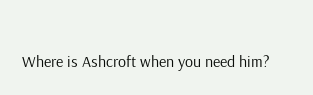Where is Ashcroft when you need him?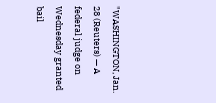"WASHINGTON, Jan. 28 (Reuters) — A federal judge on Wednesday granted bail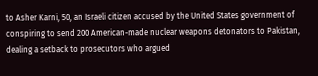to Asher Karni, 50, an Israeli citizen accused by the United States government of conspiring to send 200 American-made nuclear weapons detonators to Pakistan, dealing a setback to prosecutors who argued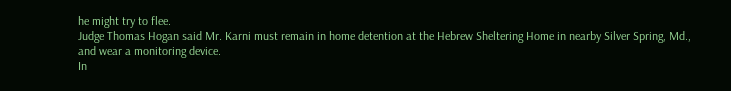he might try to flee.
Judge Thomas Hogan said Mr. Karni must remain in home detention at the Hebrew Sheltering Home in nearby Silver Spring, Md., and wear a monitoring device.
In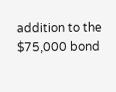addition to the $75,000 bond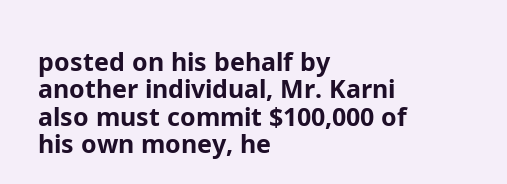posted on his behalf by another individual, Mr. Karni also must commit $100,000 of his own money, he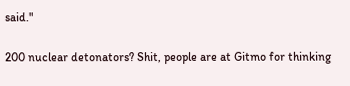said."

200 nuclear detonators? Shit, people are at Gitmo for thinking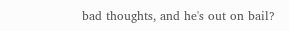bad thoughts, and he's out on bail?